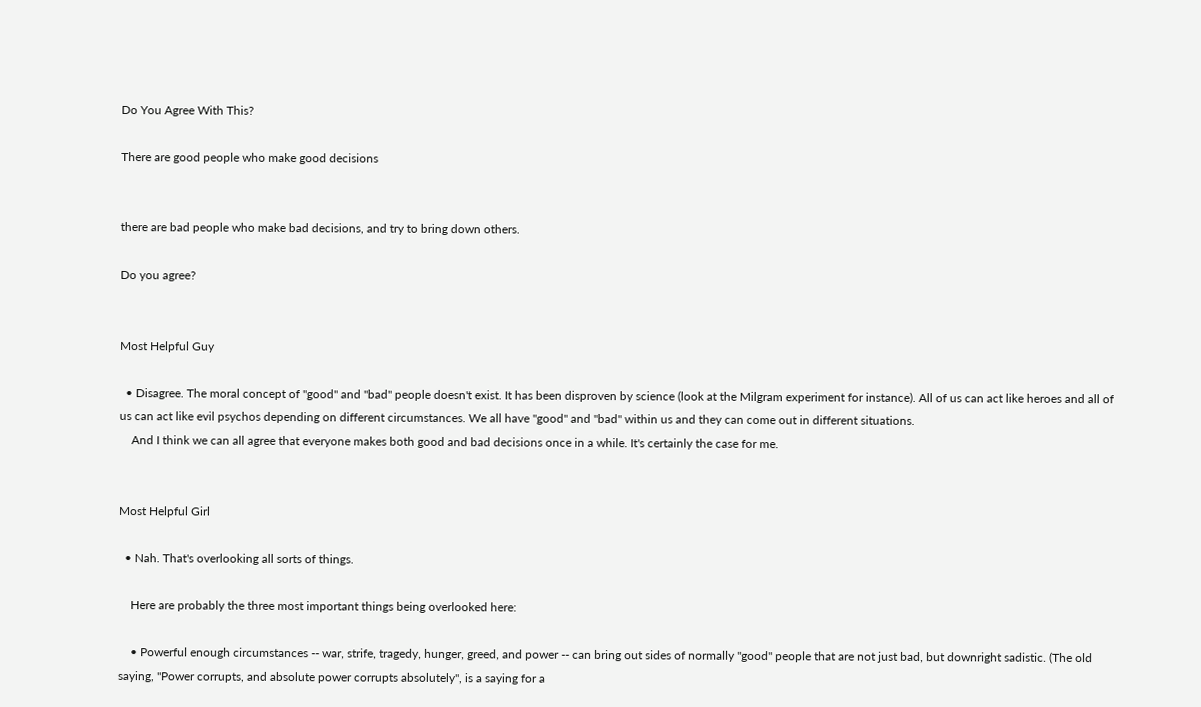Do You Agree With This?

There are good people who make good decisions


there are bad people who make bad decisions, and try to bring down others.

Do you agree?


Most Helpful Guy

  • Disagree. The moral concept of "good" and "bad" people doesn't exist. It has been disproven by science (look at the Milgram experiment for instance). All of us can act like heroes and all of us can act like evil psychos depending on different circumstances. We all have "good" and "bad" within us and they can come out in different situations.
    And I think we can all agree that everyone makes both good and bad decisions once in a while. It's certainly the case for me.


Most Helpful Girl

  • Nah. That's overlooking all sorts of things.

    Here are probably the three most important things being overlooked here:

    • Powerful enough circumstances -- war, strife, tragedy, hunger, greed, and power -- can bring out sides of normally "good" people that are not just bad, but downright sadistic. (The old saying, "Power corrupts, and absolute power corrupts absolutely", is a saying for a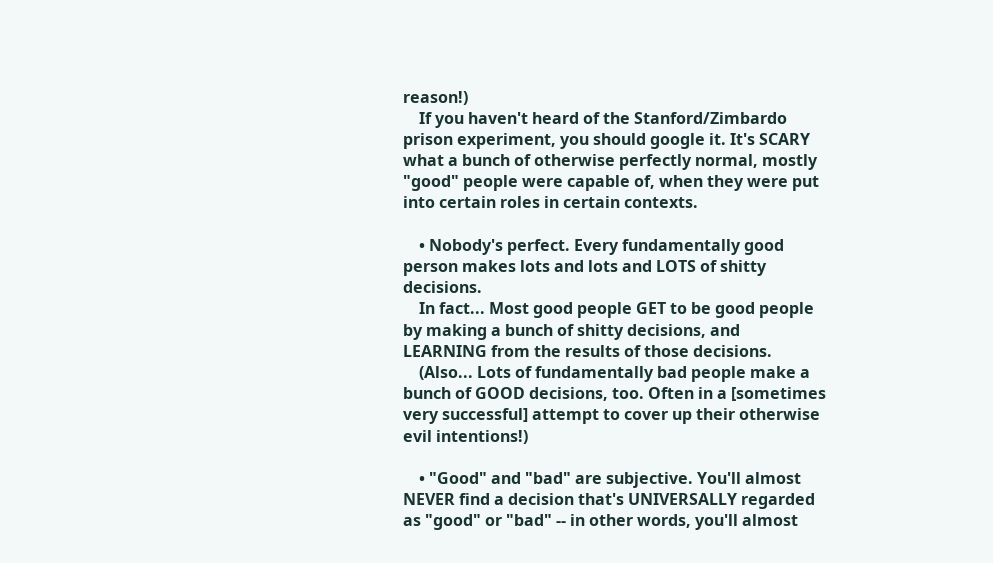reason!)
    If you haven't heard of the Stanford/Zimbardo prison experiment, you should google it. It's SCARY what a bunch of otherwise perfectly normal, mostly "good" people were capable of, when they were put into certain roles in certain contexts.

    • Nobody's perfect. Every fundamentally good person makes lots and lots and LOTS of shitty decisions.
    In fact... Most good people GET to be good people by making a bunch of shitty decisions, and LEARNING from the results of those decisions.
    (Also... Lots of fundamentally bad people make a bunch of GOOD decisions, too. Often in a [sometimes very successful] attempt to cover up their otherwise evil intentions!)

    • "Good" and "bad" are subjective. You'll almost NEVER find a decision that's UNIVERSALLY regarded as "good" or "bad" -- in other words, you'll almost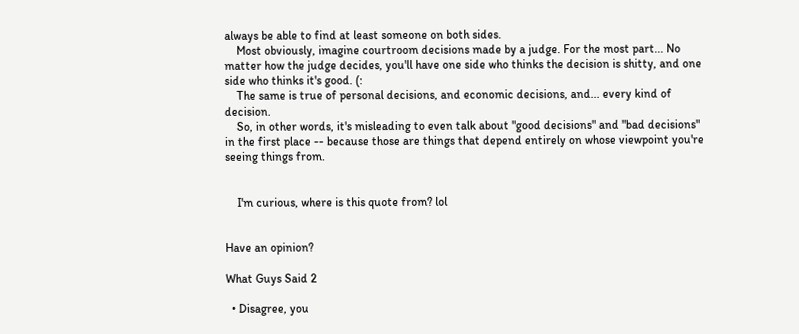always be able to find at least someone on both sides.
    Most obviously, imagine courtroom decisions made by a judge. For the most part... No matter how the judge decides, you'll have one side who thinks the decision is shitty, and one side who thinks it's good. (:
    The same is true of personal decisions, and economic decisions, and... every kind of decision.
    So, in other words, it's misleading to even talk about "good decisions" and "bad decisions" in the first place -- because those are things that depend entirely on whose viewpoint you're seeing things from.


    I'm curious, where is this quote from? lol


Have an opinion?

What Guys Said 2

  • Disagree, you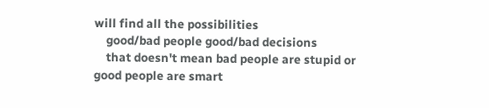will find all the possibilities
    good/bad people good/bad decisions
    that doesn't mean bad people are stupid or good people are smart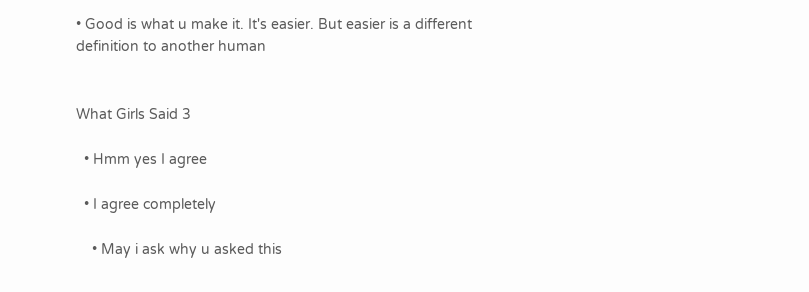• Good is what u make it. It's easier. But easier is a different definition to another human


What Girls Said 3

  • Hmm yes I agree

  • I agree completely

    • May i ask why u asked this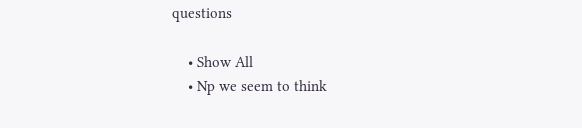questions

    • Show All
    • Np we seem to think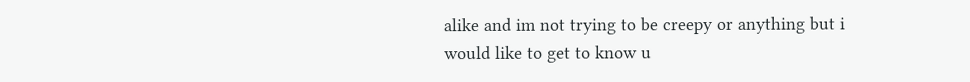alike and im not trying to be creepy or anything but i would like to get to know u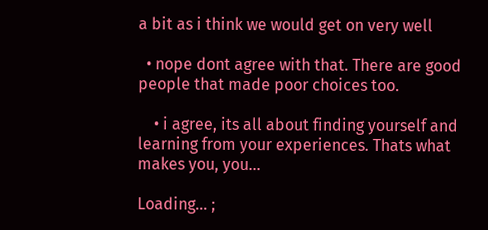a bit as i think we would get on very well

  • nope dont agree with that. There are good people that made poor choices too.

    • i agree, its all about finding yourself and learning from your experiences. Thats what makes you, you...

Loading... ;